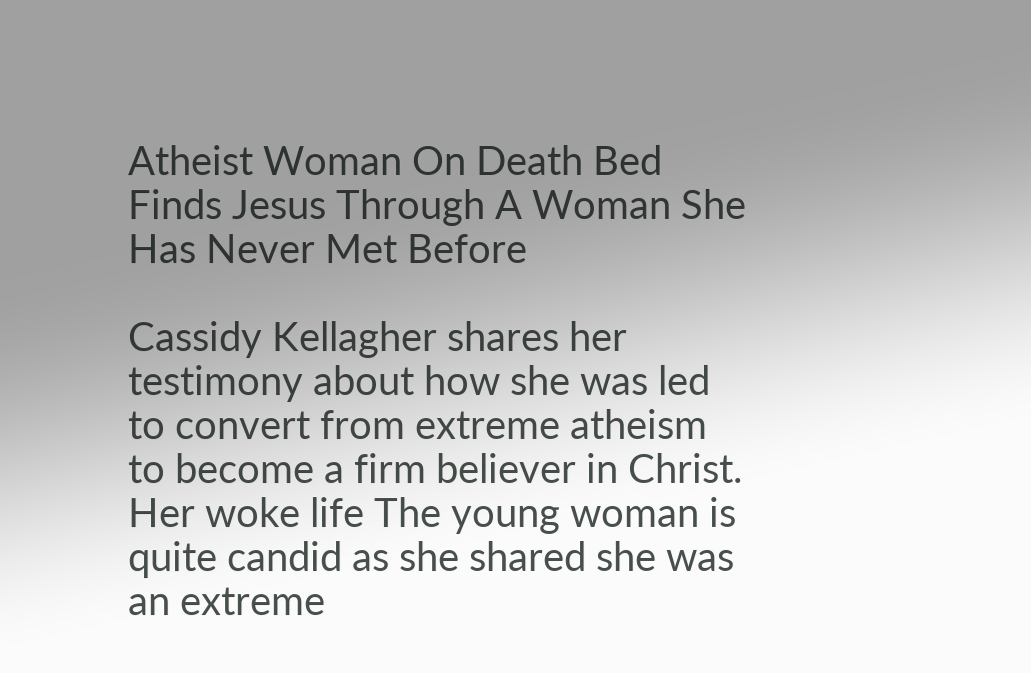Atheist Woman On Death Bed Finds Jesus Through A Woman She Has Never Met Before

Cassidy Kellagher shares her testimony about how she was led to convert from extreme atheism to become a firm believer in Christ. Her woke life The young woman is quite candid as she shared she was an extreme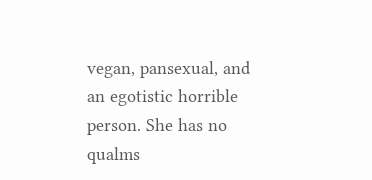vegan, pansexual, and an egotistic horrible person. She has no qualms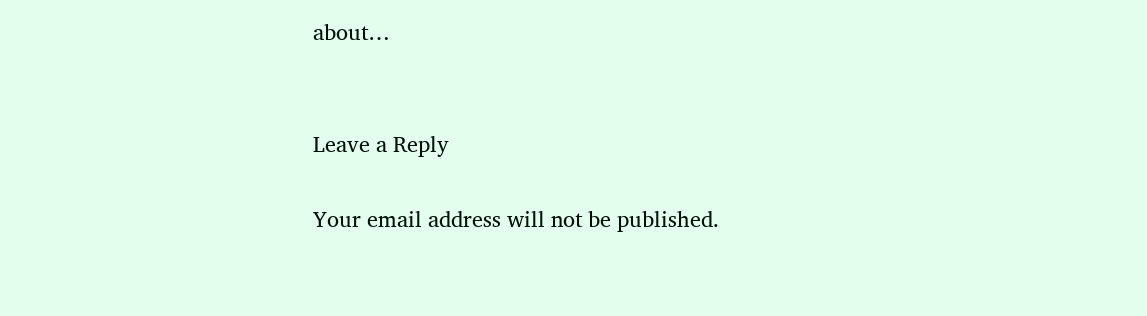about…


Leave a Reply

Your email address will not be published.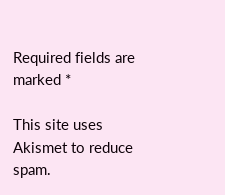Required fields are marked *

This site uses Akismet to reduce spam.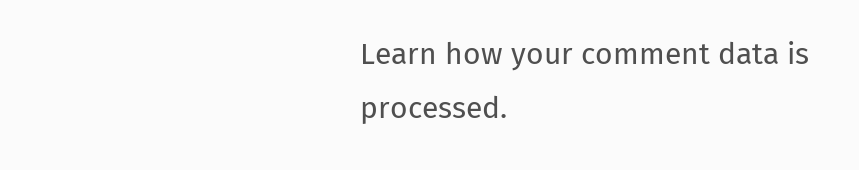Learn how your comment data is processed.